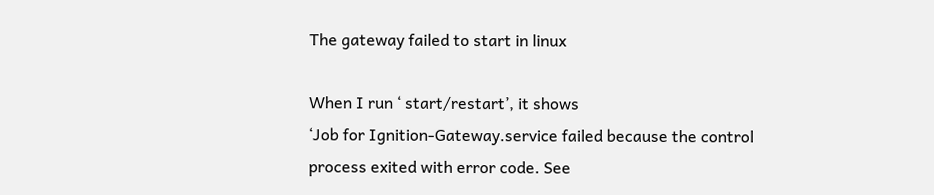The gateway failed to start in linux

When I run ‘ start/restart’, it shows
‘Job for Ignition-Gateway.service failed because the control process exited with error code. See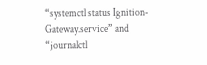“systemctl status Ignition-Gateway.service” and “journalctl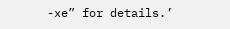-xe” for details.’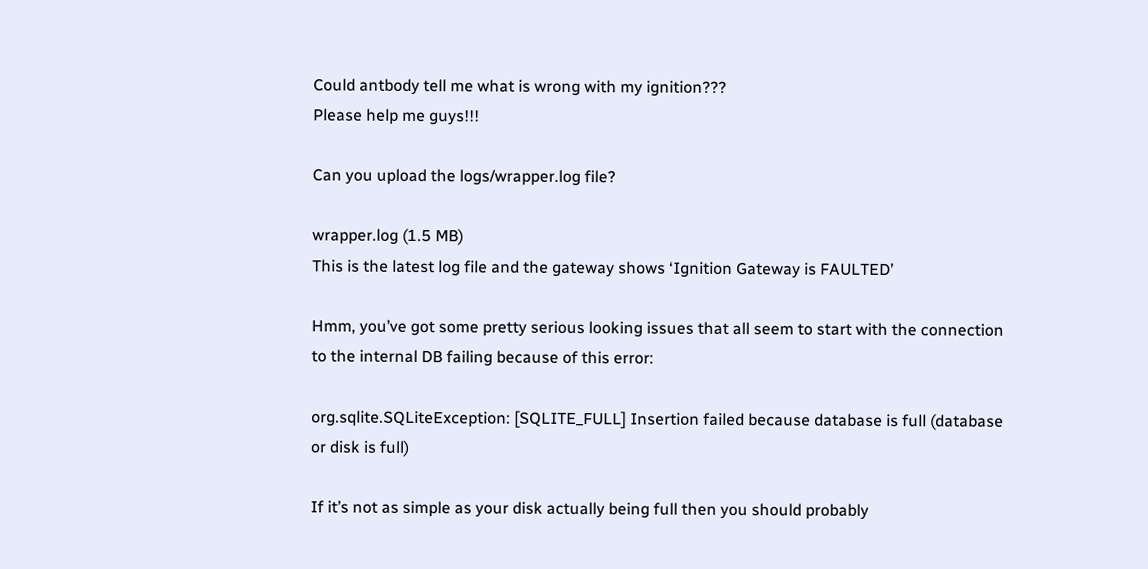Could antbody tell me what is wrong with my ignition???
Please help me guys!!!

Can you upload the logs/wrapper.log file?

wrapper.log (1.5 MB)
This is the latest log file and the gateway shows ‘Ignition Gateway is FAULTED’

Hmm, you’ve got some pretty serious looking issues that all seem to start with the connection to the internal DB failing because of this error:

org.sqlite.SQLiteException: [SQLITE_FULL] Insertion failed because database is full (database or disk is full)

If it’s not as simple as your disk actually being full then you should probably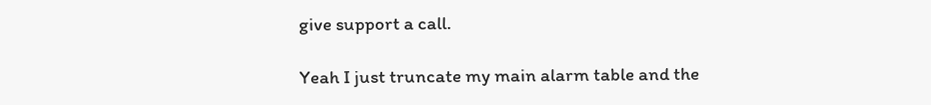give support a call.

Yeah I just truncate my main alarm table and the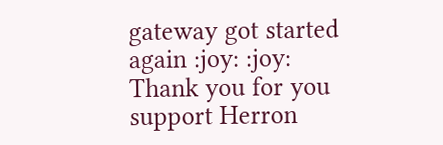gateway got started again :joy: :joy:
Thank you for you support Herron